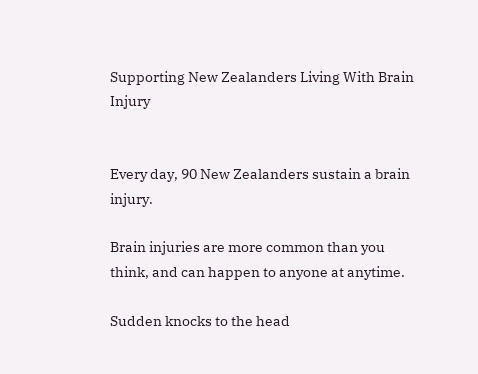Supporting New Zealanders Living With Brain Injury


Every day, 90 New Zealanders sustain a brain injury.

Brain injuries are more common than you think, and can happen to anyone at anytime.

Sudden knocks to the head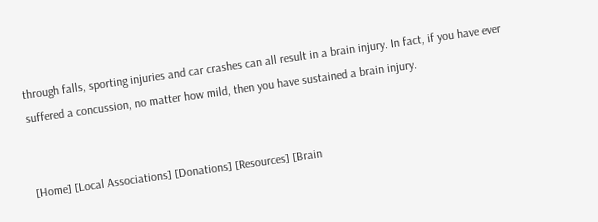through falls, sporting injuries and car crashes can all result in a brain injury. In fact, if you have ever suffered a concussion, no matter how mild, then you have sustained a brain injury.


[Home] [Local Associations] [Donations] [Resources] [Brain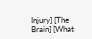Injury] [The Brain] [What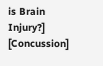is Brain Injury?] [Concussion]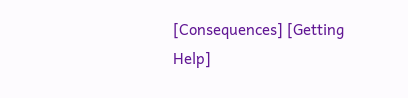[Consequences] [Getting Help]